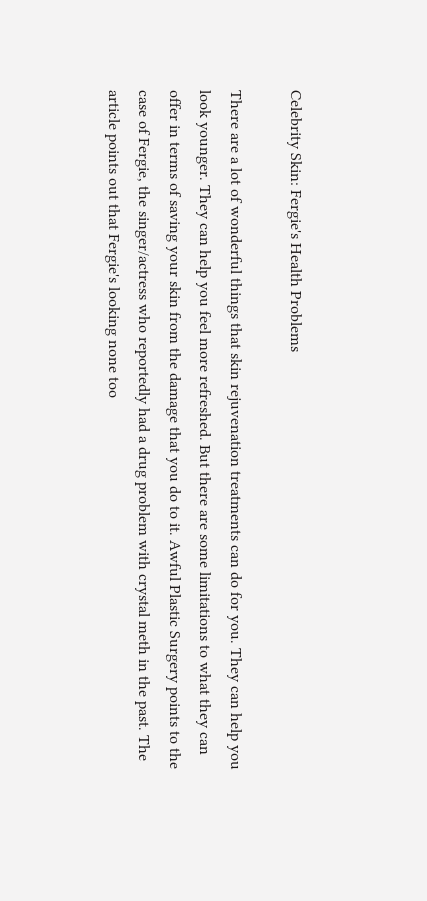Celebrity Skin: Fergie's Health Problems

There are a lot of wonderful things that skin rejuvenation treatments can do for you. They can help you look younger. They can help you feel more refreshed. But there are some limitations to what they can offer in terms of saving your skin from the damage that you do to it. Awful Plastic Surgery points to the case of Fergie, the singer/actress who reportedly had a drug problem with crystal meth in the past. The article points out that Fergie's looking none too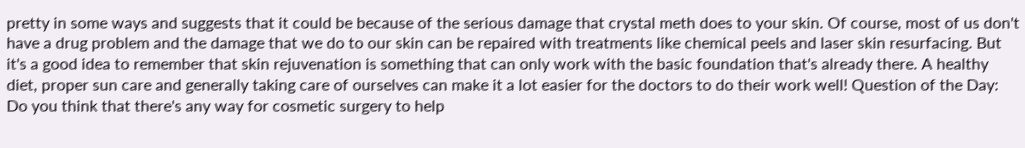pretty in some ways and suggests that it could be because of the serious damage that crystal meth does to your skin. Of course, most of us don't have a drug problem and the damage that we do to our skin can be repaired with treatments like chemical peels and laser skin resurfacing. But it's a good idea to remember that skin rejuvenation is something that can only work with the basic foundation that's already there. A healthy diet, proper sun care and generally taking care of ourselves can make it a lot easier for the doctors to do their work well! Question of the Day: Do you think that there's any way for cosmetic surgery to help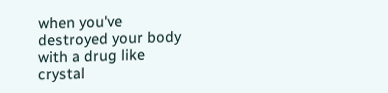when you've destroyed your body with a drug like crystal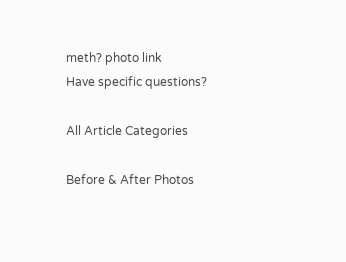meth? photo link
Have specific questions?

All Article Categories

Before & After Photos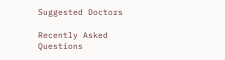Suggested Doctors

Recently Asked Questions